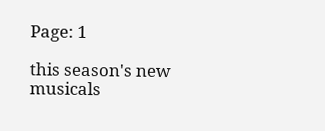Page: 1

this season's new musicals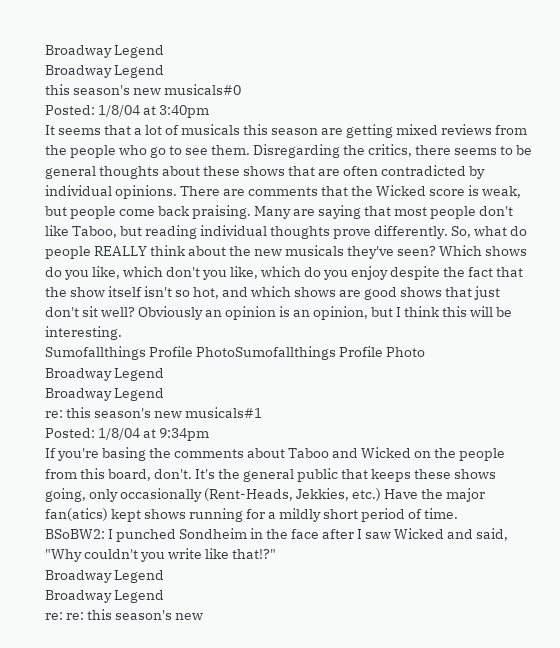Broadway Legend
Broadway Legend
this season's new musicals#0
Posted: 1/8/04 at 3:40pm
It seems that a lot of musicals this season are getting mixed reviews from the people who go to see them. Disregarding the critics, there seems to be general thoughts about these shows that are often contradicted by individual opinions. There are comments that the Wicked score is weak, but people come back praising. Many are saying that most people don't like Taboo, but reading individual thoughts prove differently. So, what do people REALLY think about the new musicals they've seen? Which shows do you like, which don't you like, which do you enjoy despite the fact that the show itself isn't so hot, and which shows are good shows that just don't sit well? Obviously an opinion is an opinion, but I think this will be interesting.
Sumofallthings Profile PhotoSumofallthings Profile Photo
Broadway Legend
Broadway Legend
re: this season's new musicals#1
Posted: 1/8/04 at 9:34pm
If you're basing the comments about Taboo and Wicked on the people from this board, don't. It's the general public that keeps these shows going, only occasionally (Rent-Heads, Jekkies, etc.) Have the major fan(atics) kept shows running for a mildly short period of time.
BSoBW2: I punched Sondheim in the face after I saw Wicked and said, "Why couldn't you write like that!?"
Broadway Legend
Broadway Legend
re: re: this season's new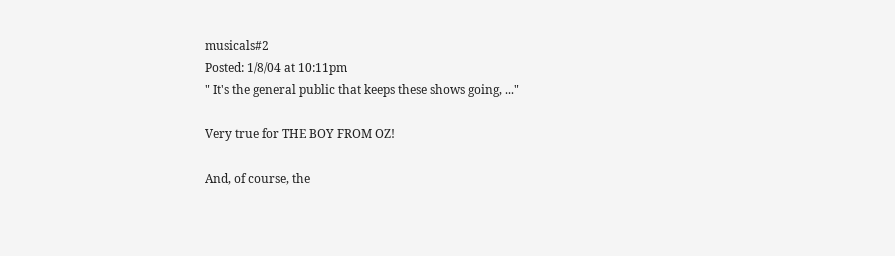musicals#2
Posted: 1/8/04 at 10:11pm
" It's the general public that keeps these shows going, ..."

Very true for THE BOY FROM OZ!

And, of course, the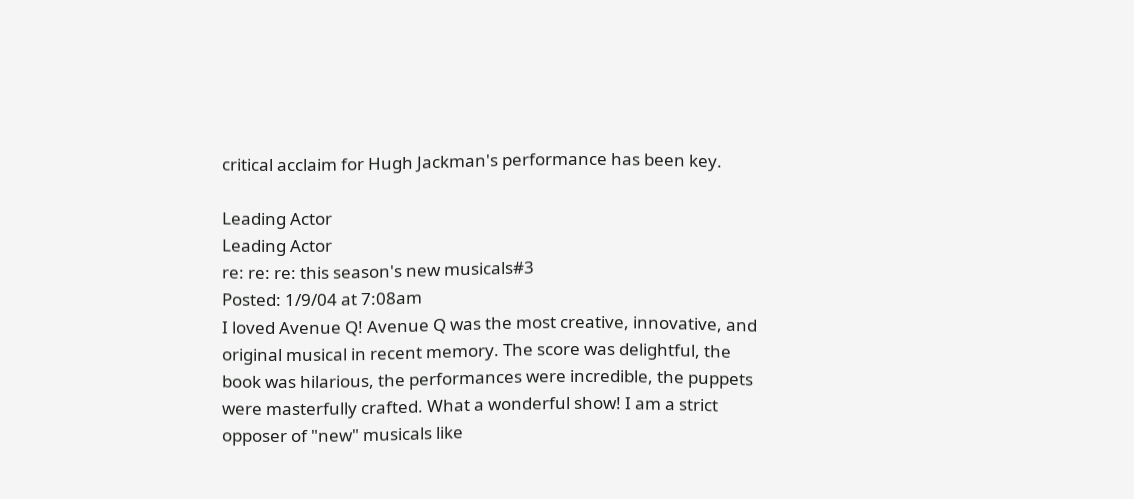critical acclaim for Hugh Jackman's performance has been key.

Leading Actor
Leading Actor
re: re: re: this season's new musicals#3
Posted: 1/9/04 at 7:08am
I loved Avenue Q! Avenue Q was the most creative, innovative, and original musical in recent memory. The score was delightful, the book was hilarious, the performances were incredible, the puppets were masterfully crafted. What a wonderful show! I am a strict opposer of "new" musicals like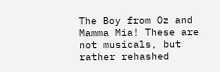The Boy from Oz and Mamma Mia! These are not musicals, but rather rehashed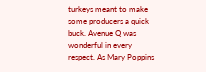turkeys meant to make some producers a quick buck. Avenue Q was wonderful in every respect. As Mary Poppins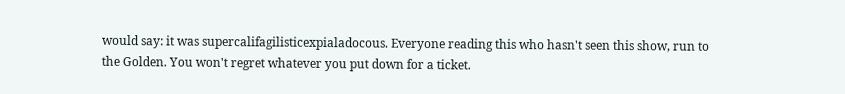would say: it was supercalifagilisticexpialadocous. Everyone reading this who hasn't seen this show, run to the Golden. You won't regret whatever you put down for a ticket.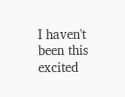I haven't been this excited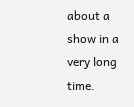about a show in a very long time.